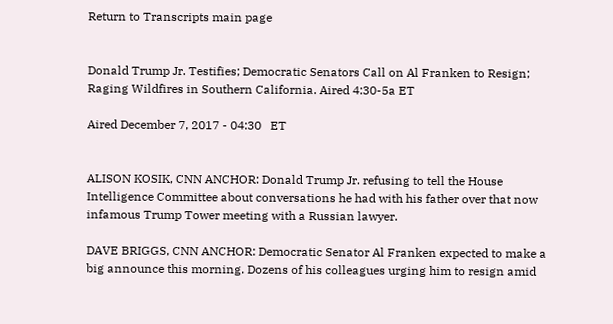Return to Transcripts main page


Donald Trump Jr. Testifies; Democratic Senators Call on Al Franken to Resign; Raging Wildfires in Southern California. Aired 4:30-5a ET

Aired December 7, 2017 - 04:30   ET


ALISON KOSIK, CNN ANCHOR: Donald Trump Jr. refusing to tell the House Intelligence Committee about conversations he had with his father over that now infamous Trump Tower meeting with a Russian lawyer.

DAVE BRIGGS, CNN ANCHOR: Democratic Senator Al Franken expected to make a big announce this morning. Dozens of his colleagues urging him to resign amid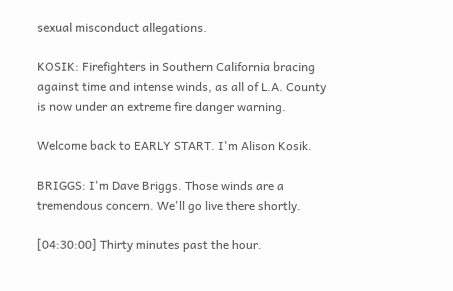sexual misconduct allegations.

KOSIK: Firefighters in Southern California bracing against time and intense winds, as all of L.A. County is now under an extreme fire danger warning.

Welcome back to EARLY START. I'm Alison Kosik.

BRIGGS: I'm Dave Briggs. Those winds are a tremendous concern. We'll go live there shortly.

[04:30:00] Thirty minutes past the hour.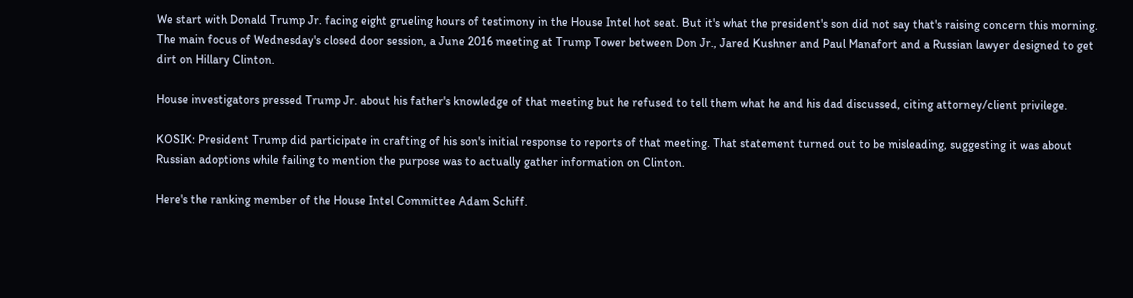We start with Donald Trump Jr. facing eight grueling hours of testimony in the House Intel hot seat. But it's what the president's son did not say that's raising concern this morning. The main focus of Wednesday's closed door session, a June 2016 meeting at Trump Tower between Don Jr., Jared Kushner and Paul Manafort and a Russian lawyer designed to get dirt on Hillary Clinton.

House investigators pressed Trump Jr. about his father's knowledge of that meeting but he refused to tell them what he and his dad discussed, citing attorney/client privilege.

KOSIK: President Trump did participate in crafting of his son's initial response to reports of that meeting. That statement turned out to be misleading, suggesting it was about Russian adoptions while failing to mention the purpose was to actually gather information on Clinton.

Here's the ranking member of the House Intel Committee Adam Schiff.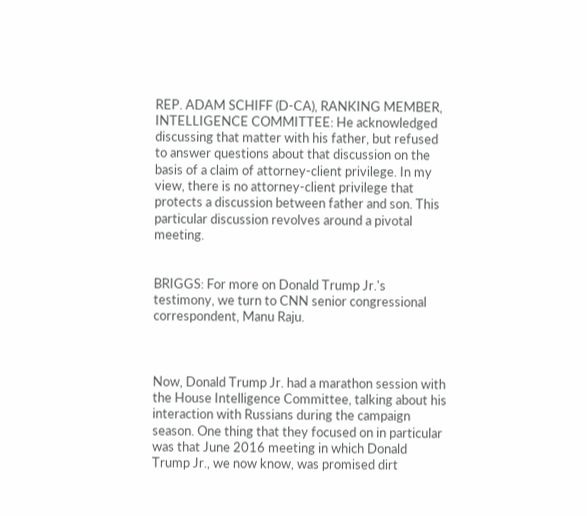REP. ADAM SCHIFF (D-CA), RANKING MEMBER, INTELLIGENCE COMMITTEE: He acknowledged discussing that matter with his father, but refused to answer questions about that discussion on the basis of a claim of attorney-client privilege. In my view, there is no attorney-client privilege that protects a discussion between father and son. This particular discussion revolves around a pivotal meeting.


BRIGGS: For more on Donald Trump Jr.'s testimony, we turn to CNN senior congressional correspondent, Manu Raju.



Now, Donald Trump Jr. had a marathon session with the House Intelligence Committee, talking about his interaction with Russians during the campaign season. One thing that they focused on in particular was that June 2016 meeting in which Donald Trump Jr., we now know, was promised dirt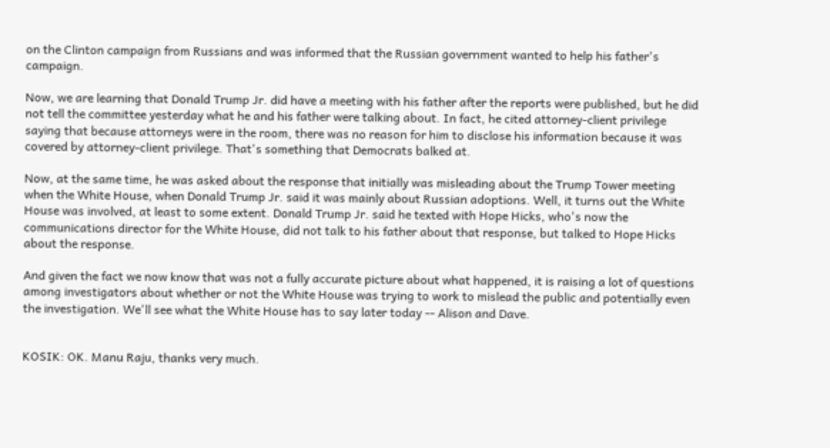on the Clinton campaign from Russians and was informed that the Russian government wanted to help his father's campaign.

Now, we are learning that Donald Trump Jr. did have a meeting with his father after the reports were published, but he did not tell the committee yesterday what he and his father were talking about. In fact, he cited attorney-client privilege saying that because attorneys were in the room, there was no reason for him to disclose his information because it was covered by attorney-client privilege. That's something that Democrats balked at.

Now, at the same time, he was asked about the response that initially was misleading about the Trump Tower meeting when the White House, when Donald Trump Jr. said it was mainly about Russian adoptions. Well, it turns out the White House was involved, at least to some extent. Donald Trump Jr. said he texted with Hope Hicks, who's now the communications director for the White House, did not talk to his father about that response, but talked to Hope Hicks about the response.

And given the fact we now know that was not a fully accurate picture about what happened, it is raising a lot of questions among investigators about whether or not the White House was trying to work to mislead the public and potentially even the investigation. We'll see what the White House has to say later today -- Alison and Dave.


KOSIK: OK. Manu Raju, thanks very much.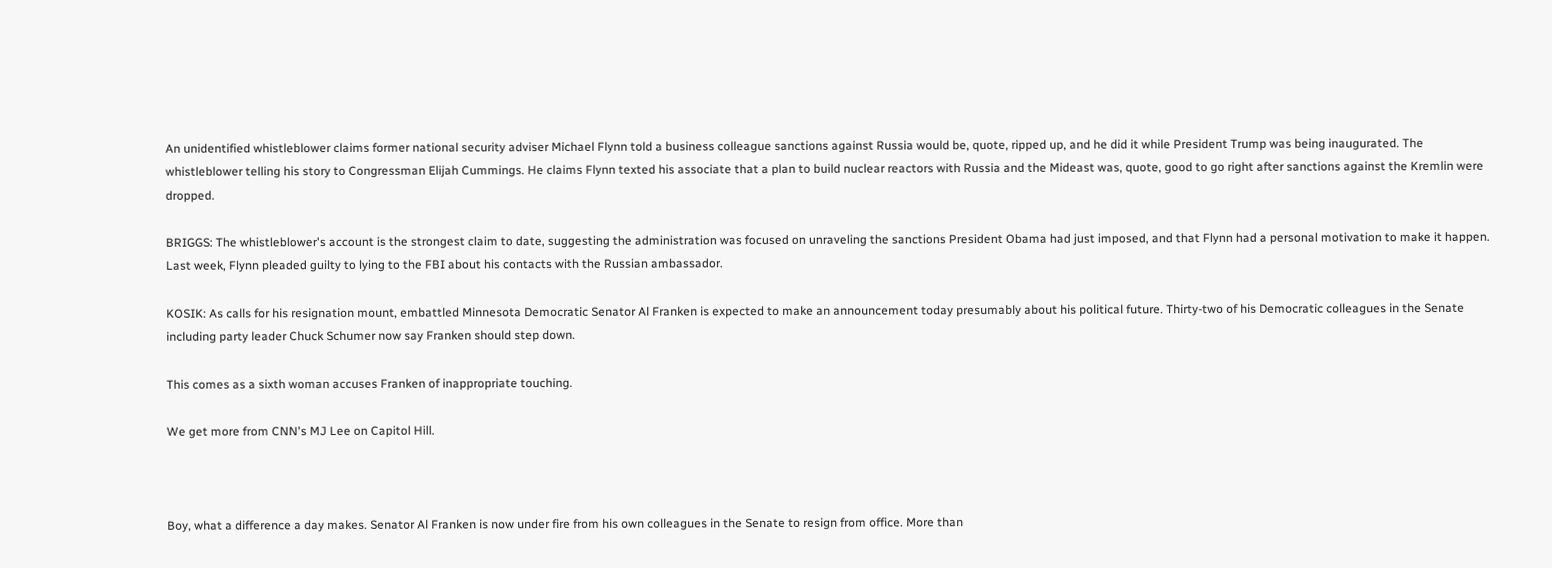An unidentified whistleblower claims former national security adviser Michael Flynn told a business colleague sanctions against Russia would be, quote, ripped up, and he did it while President Trump was being inaugurated. The whistleblower telling his story to Congressman Elijah Cummings. He claims Flynn texted his associate that a plan to build nuclear reactors with Russia and the Mideast was, quote, good to go right after sanctions against the Kremlin were dropped.

BRIGGS: The whistleblower's account is the strongest claim to date, suggesting the administration was focused on unraveling the sanctions President Obama had just imposed, and that Flynn had a personal motivation to make it happen. Last week, Flynn pleaded guilty to lying to the FBI about his contacts with the Russian ambassador.

KOSIK: As calls for his resignation mount, embattled Minnesota Democratic Senator Al Franken is expected to make an announcement today presumably about his political future. Thirty-two of his Democratic colleagues in the Senate including party leader Chuck Schumer now say Franken should step down.

This comes as a sixth woman accuses Franken of inappropriate touching.

We get more from CNN's MJ Lee on Capitol Hill.



Boy, what a difference a day makes. Senator Al Franken is now under fire from his own colleagues in the Senate to resign from office. More than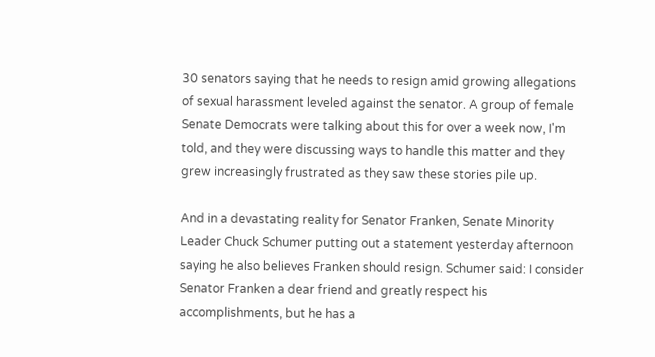30 senators saying that he needs to resign amid growing allegations of sexual harassment leveled against the senator. A group of female Senate Democrats were talking about this for over a week now, I'm told, and they were discussing ways to handle this matter and they grew increasingly frustrated as they saw these stories pile up.

And in a devastating reality for Senator Franken, Senate Minority Leader Chuck Schumer putting out a statement yesterday afternoon saying he also believes Franken should resign. Schumer said: I consider Senator Franken a dear friend and greatly respect his accomplishments, but he has a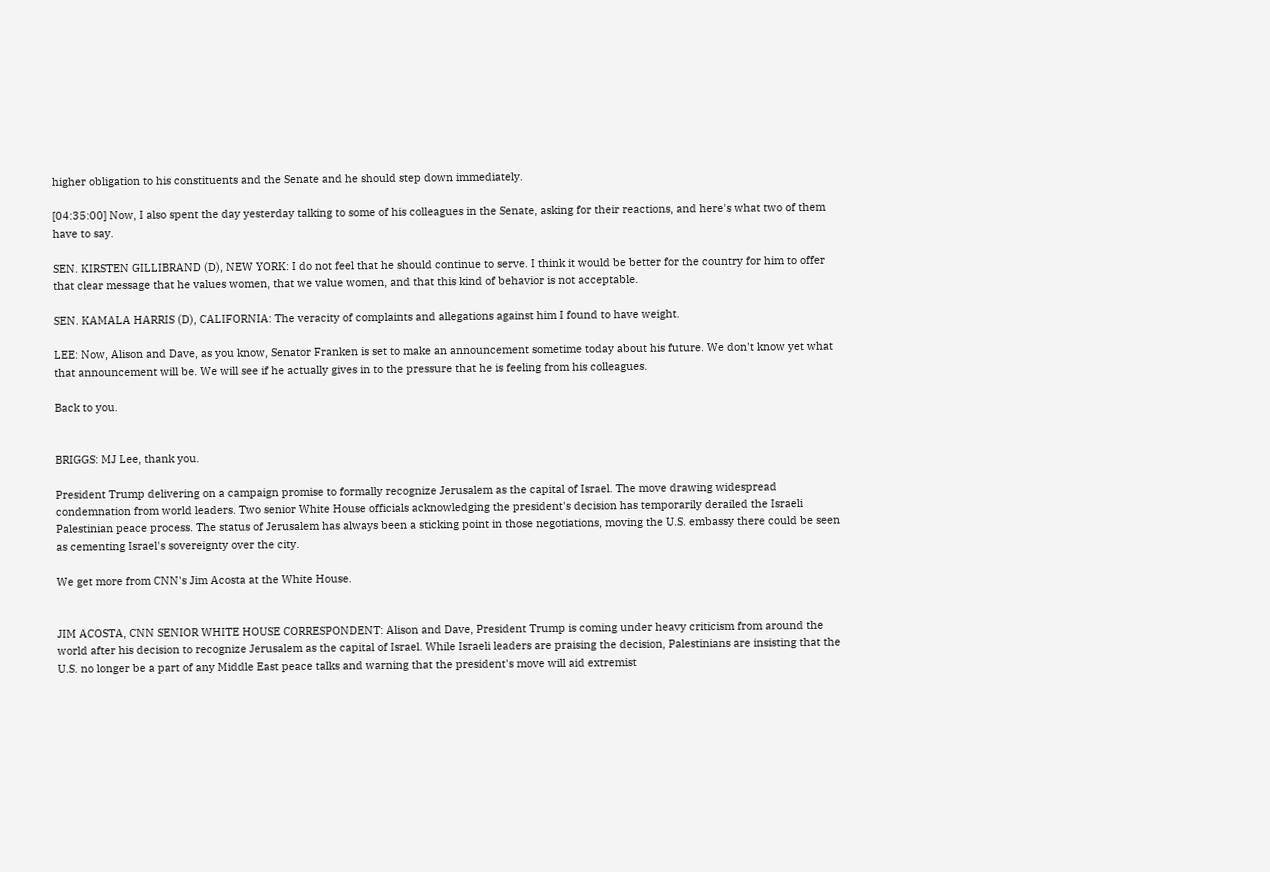higher obligation to his constituents and the Senate and he should step down immediately.

[04:35:00] Now, I also spent the day yesterday talking to some of his colleagues in the Senate, asking for their reactions, and here's what two of them have to say.

SEN. KIRSTEN GILLIBRAND (D), NEW YORK: I do not feel that he should continue to serve. I think it would be better for the country for him to offer that clear message that he values women, that we value women, and that this kind of behavior is not acceptable.

SEN. KAMALA HARRIS (D), CALIFORNIA: The veracity of complaints and allegations against him I found to have weight.

LEE: Now, Alison and Dave, as you know, Senator Franken is set to make an announcement sometime today about his future. We don't know yet what that announcement will be. We will see if he actually gives in to the pressure that he is feeling from his colleagues.

Back to you.


BRIGGS: MJ Lee, thank you.

President Trump delivering on a campaign promise to formally recognize Jerusalem as the capital of Israel. The move drawing widespread condemnation from world leaders. Two senior White House officials acknowledging the president's decision has temporarily derailed the Israeli Palestinian peace process. The status of Jerusalem has always been a sticking point in those negotiations, moving the U.S. embassy there could be seen as cementing Israel's sovereignty over the city.

We get more from CNN's Jim Acosta at the White House.


JIM ACOSTA, CNN SENIOR WHITE HOUSE CORRESPONDENT: Alison and Dave, President Trump is coming under heavy criticism from around the world after his decision to recognize Jerusalem as the capital of Israel. While Israeli leaders are praising the decision, Palestinians are insisting that the U.S. no longer be a part of any Middle East peace talks and warning that the president's move will aid extremist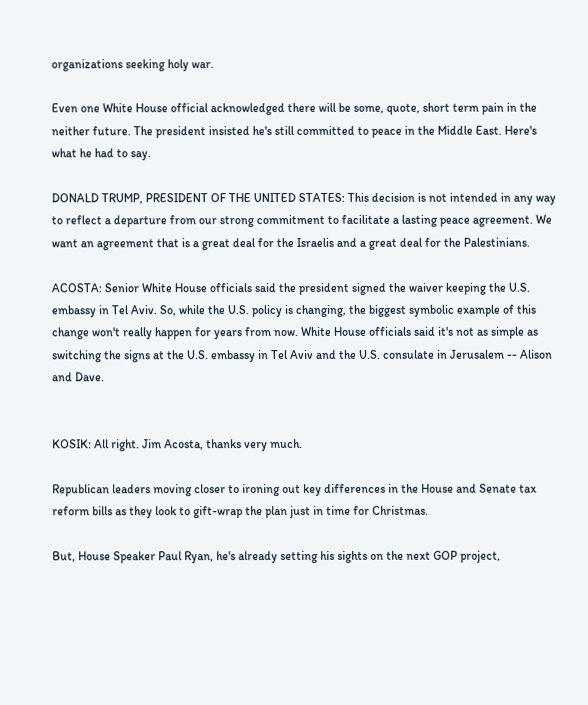organizations seeking holy war.

Even one White House official acknowledged there will be some, quote, short term pain in the neither future. The president insisted he's still committed to peace in the Middle East. Here's what he had to say.

DONALD TRUMP, PRESIDENT OF THE UNITED STATES: This decision is not intended in any way to reflect a departure from our strong commitment to facilitate a lasting peace agreement. We want an agreement that is a great deal for the Israelis and a great deal for the Palestinians.

ACOSTA: Senior White House officials said the president signed the waiver keeping the U.S. embassy in Tel Aviv. So, while the U.S. policy is changing, the biggest symbolic example of this change won't really happen for years from now. White House officials said it's not as simple as switching the signs at the U.S. embassy in Tel Aviv and the U.S. consulate in Jerusalem -- Alison and Dave.


KOSIK: All right. Jim Acosta, thanks very much.

Republican leaders moving closer to ironing out key differences in the House and Senate tax reform bills as they look to gift-wrap the plan just in time for Christmas.

But, House Speaker Paul Ryan, he's already setting his sights on the next GOP project,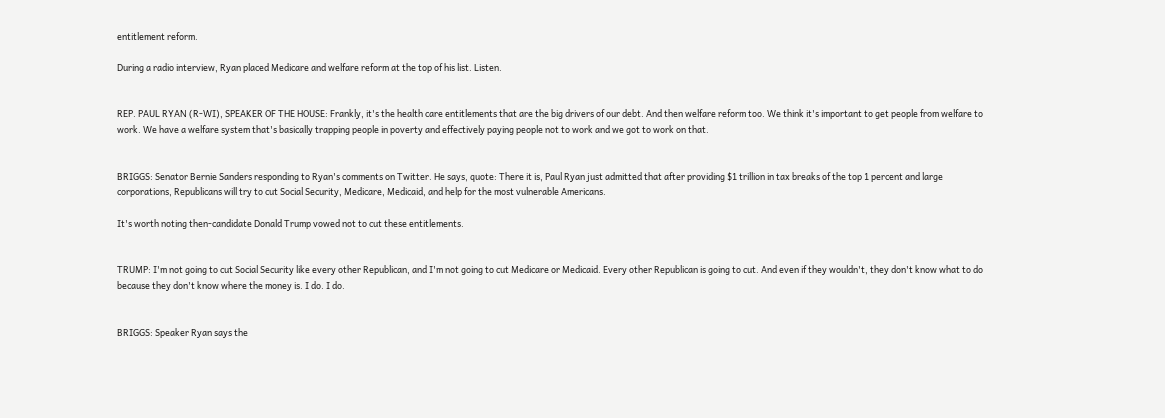entitlement reform.

During a radio interview, Ryan placed Medicare and welfare reform at the top of his list. Listen.


REP. PAUL RYAN (R-WI), SPEAKER OF THE HOUSE: Frankly, it's the health care entitlements that are the big drivers of our debt. And then welfare reform too. We think it's important to get people from welfare to work. We have a welfare system that's basically trapping people in poverty and effectively paying people not to work and we got to work on that.


BRIGGS: Senator Bernie Sanders responding to Ryan's comments on Twitter. He says, quote: There it is, Paul Ryan just admitted that after providing $1 trillion in tax breaks of the top 1 percent and large corporations, Republicans will try to cut Social Security, Medicare, Medicaid, and help for the most vulnerable Americans.

It's worth noting then-candidate Donald Trump vowed not to cut these entitlements.


TRUMP: I'm not going to cut Social Security like every other Republican, and I'm not going to cut Medicare or Medicaid. Every other Republican is going to cut. And even if they wouldn't, they don't know what to do because they don't know where the money is. I do. I do.


BRIGGS: Speaker Ryan says the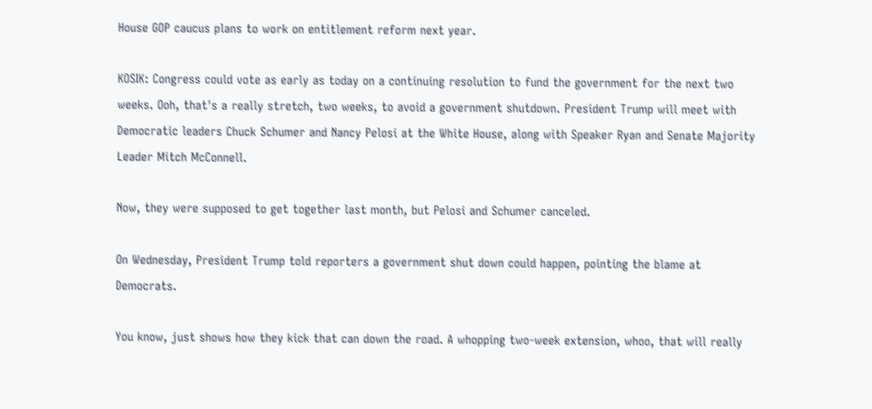House GOP caucus plans to work on entitlement reform next year.

KOSIK: Congress could vote as early as today on a continuing resolution to fund the government for the next two weeks. Ooh, that's a really stretch, two weeks, to avoid a government shutdown. President Trump will meet with Democratic leaders Chuck Schumer and Nancy Pelosi at the White House, along with Speaker Ryan and Senate Majority Leader Mitch McConnell.

Now, they were supposed to get together last month, but Pelosi and Schumer canceled.

On Wednesday, President Trump told reporters a government shut down could happen, pointing the blame at Democrats.

You know, just shows how they kick that can down the road. A whopping two-week extension, whoo, that will really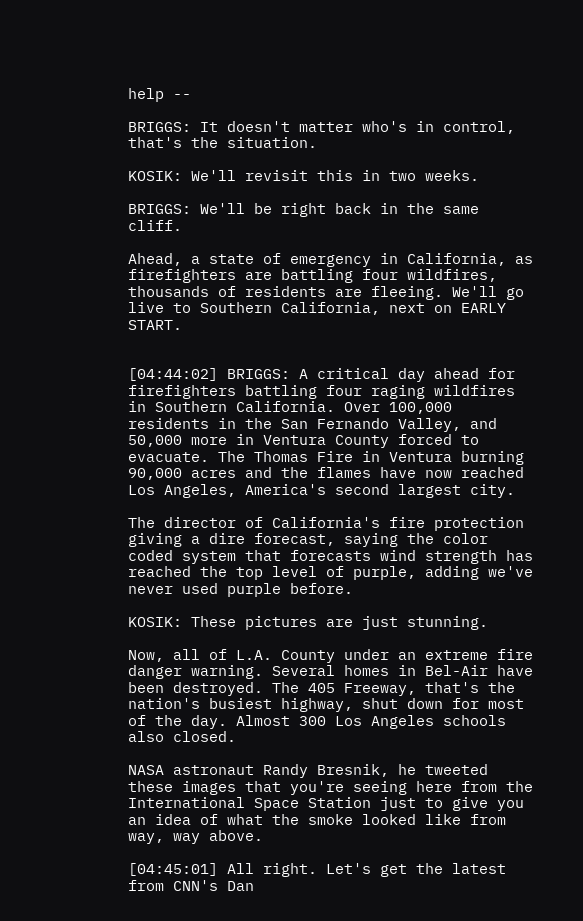help --

BRIGGS: It doesn't matter who's in control, that's the situation.

KOSIK: We'll revisit this in two weeks.

BRIGGS: We'll be right back in the same cliff.

Ahead, a state of emergency in California, as firefighters are battling four wildfires, thousands of residents are fleeing. We'll go live to Southern California, next on EARLY START.


[04:44:02] BRIGGS: A critical day ahead for firefighters battling four raging wildfires in Southern California. Over 100,000 residents in the San Fernando Valley, and 50,000 more in Ventura County forced to evacuate. The Thomas Fire in Ventura burning 90,000 acres and the flames have now reached Los Angeles, America's second largest city.

The director of California's fire protection giving a dire forecast, saying the color coded system that forecasts wind strength has reached the top level of purple, adding we've never used purple before.

KOSIK: These pictures are just stunning.

Now, all of L.A. County under an extreme fire danger warning. Several homes in Bel-Air have been destroyed. The 405 Freeway, that's the nation's busiest highway, shut down for most of the day. Almost 300 Los Angeles schools also closed.

NASA astronaut Randy Bresnik, he tweeted these images that you're seeing here from the International Space Station just to give you an idea of what the smoke looked like from way, way above.

[04:45:01] All right. Let's get the latest from CNN's Dan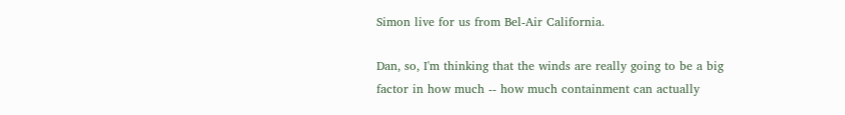Simon live for us from Bel-Air California.

Dan, so, I'm thinking that the winds are really going to be a big factor in how much -- how much containment can actually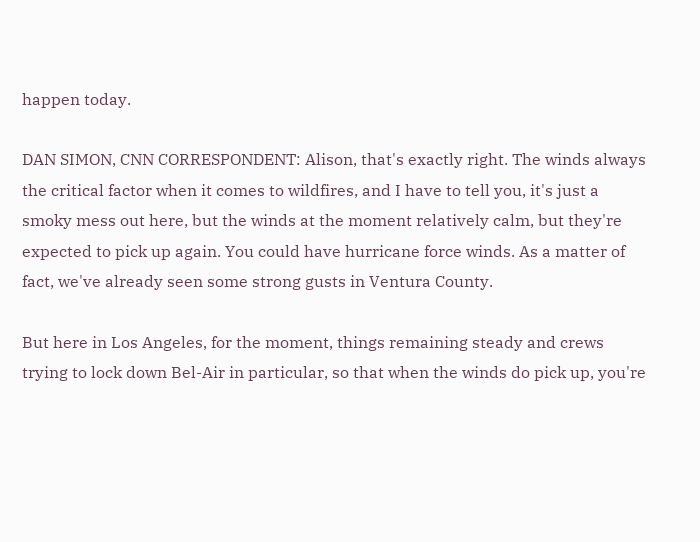happen today.

DAN SIMON, CNN CORRESPONDENT: Alison, that's exactly right. The winds always the critical factor when it comes to wildfires, and I have to tell you, it's just a smoky mess out here, but the winds at the moment relatively calm, but they're expected to pick up again. You could have hurricane force winds. As a matter of fact, we've already seen some strong gusts in Ventura County.

But here in Los Angeles, for the moment, things remaining steady and crews trying to lock down Bel-Air in particular, so that when the winds do pick up, you're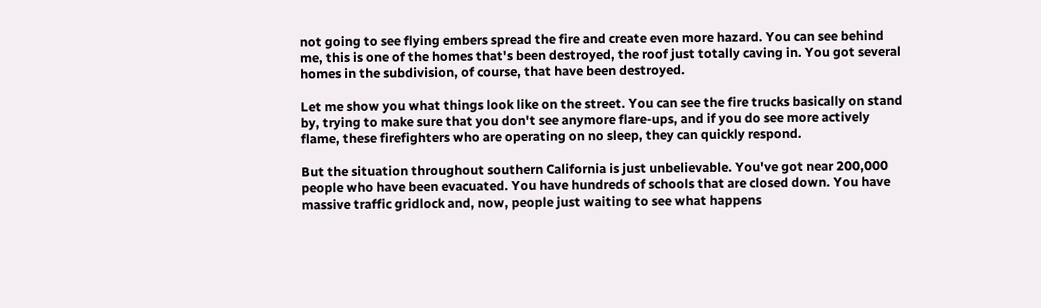not going to see flying embers spread the fire and create even more hazard. You can see behind me, this is one of the homes that's been destroyed, the roof just totally caving in. You got several homes in the subdivision, of course, that have been destroyed.

Let me show you what things look like on the street. You can see the fire trucks basically on stand by, trying to make sure that you don't see anymore flare-ups, and if you do see more actively flame, these firefighters who are operating on no sleep, they can quickly respond.

But the situation throughout southern California is just unbelievable. You've got near 200,000 people who have been evacuated. You have hundreds of schools that are closed down. You have massive traffic gridlock and, now, people just waiting to see what happens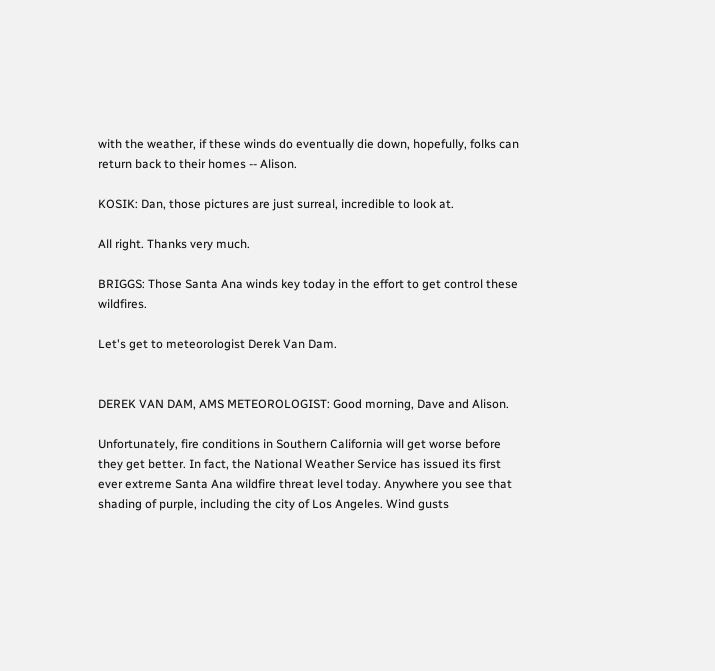with the weather, if these winds do eventually die down, hopefully, folks can return back to their homes -- Alison.

KOSIK: Dan, those pictures are just surreal, incredible to look at.

All right. Thanks very much.

BRIGGS: Those Santa Ana winds key today in the effort to get control these wildfires.

Let's get to meteorologist Derek Van Dam.


DEREK VAN DAM, AMS METEOROLOGIST: Good morning, Dave and Alison.

Unfortunately, fire conditions in Southern California will get worse before they get better. In fact, the National Weather Service has issued its first ever extreme Santa Ana wildfire threat level today. Anywhere you see that shading of purple, including the city of Los Angeles. Wind gusts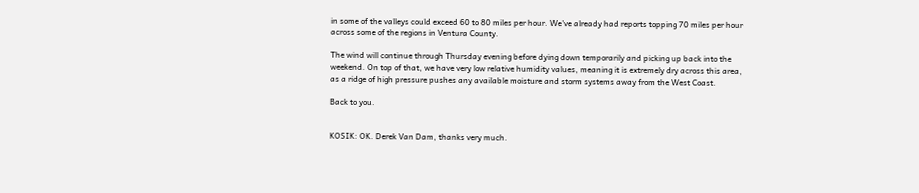in some of the valleys could exceed 60 to 80 miles per hour. We've already had reports topping 70 miles per hour across some of the regions in Ventura County.

The wind will continue through Thursday evening before dying down temporarily and picking up back into the weekend. On top of that, we have very low relative humidity values, meaning it is extremely dry across this area, as a ridge of high pressure pushes any available moisture and storm systems away from the West Coast.

Back to you.


KOSIK: OK. Derek Van Dam, thanks very much.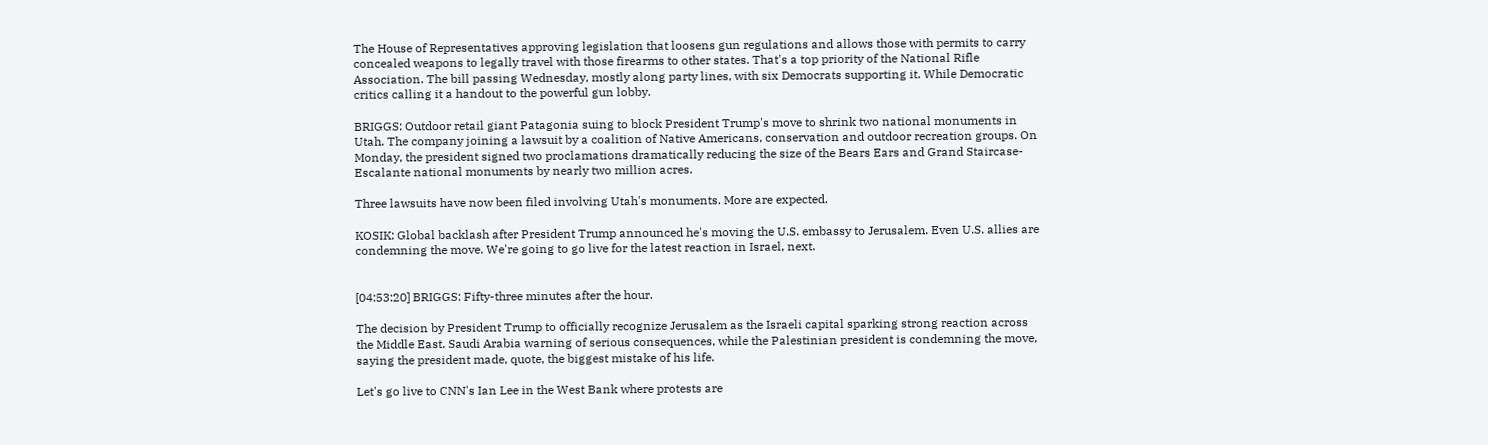The House of Representatives approving legislation that loosens gun regulations and allows those with permits to carry concealed weapons to legally travel with those firearms to other states. That's a top priority of the National Rifle Association. The bill passing Wednesday, mostly along party lines, with six Democrats supporting it. While Democratic critics calling it a handout to the powerful gun lobby.

BRIGGS: Outdoor retail giant Patagonia suing to block President Trump's move to shrink two national monuments in Utah. The company joining a lawsuit by a coalition of Native Americans, conservation and outdoor recreation groups. On Monday, the president signed two proclamations dramatically reducing the size of the Bears Ears and Grand Staircase-Escalante national monuments by nearly two million acres.

Three lawsuits have now been filed involving Utah's monuments. More are expected.

KOSIK: Global backlash after President Trump announced he's moving the U.S. embassy to Jerusalem. Even U.S. allies are condemning the move. We're going to go live for the latest reaction in Israel, next.


[04:53:20] BRIGGS: Fifty-three minutes after the hour.

The decision by President Trump to officially recognize Jerusalem as the Israeli capital sparking strong reaction across the Middle East. Saudi Arabia warning of serious consequences, while the Palestinian president is condemning the move, saying the president made, quote, the biggest mistake of his life.

Let's go live to CNN's Ian Lee in the West Bank where protests are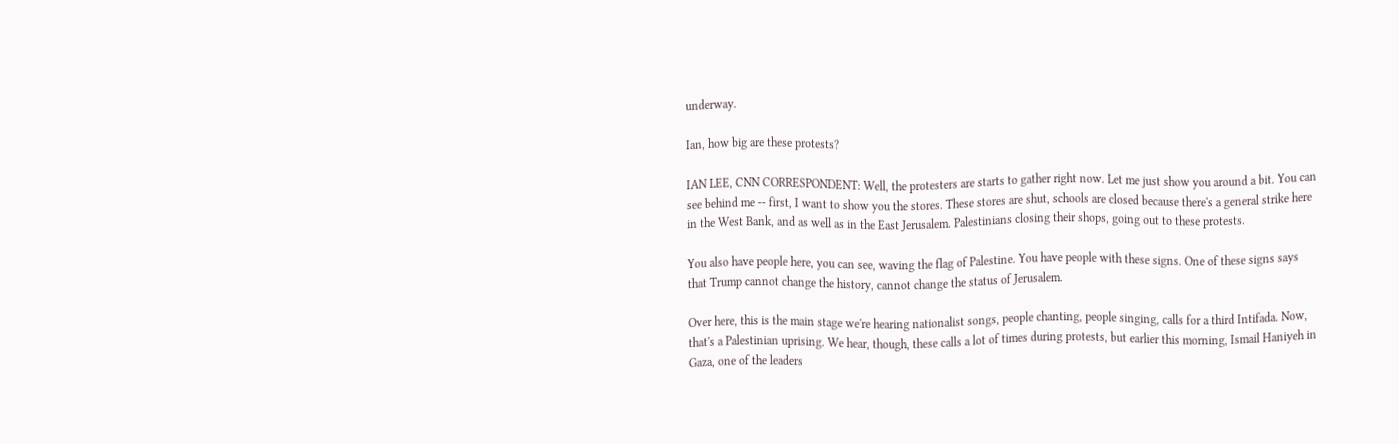underway.

Ian, how big are these protests?

IAN LEE, CNN CORRESPONDENT: Well, the protesters are starts to gather right now. Let me just show you around a bit. You can see behind me -- first, I want to show you the stores. These stores are shut, schools are closed because there's a general strike here in the West Bank, and as well as in the East Jerusalem. Palestinians closing their shops, going out to these protests.

You also have people here, you can see, waving the flag of Palestine. You have people with these signs. One of these signs says that Trump cannot change the history, cannot change the status of Jerusalem.

Over here, this is the main stage we're hearing nationalist songs, people chanting, people singing, calls for a third Intifada. Now, that's a Palestinian uprising. We hear, though, these calls a lot of times during protests, but earlier this morning, Ismail Haniyeh in Gaza, one of the leaders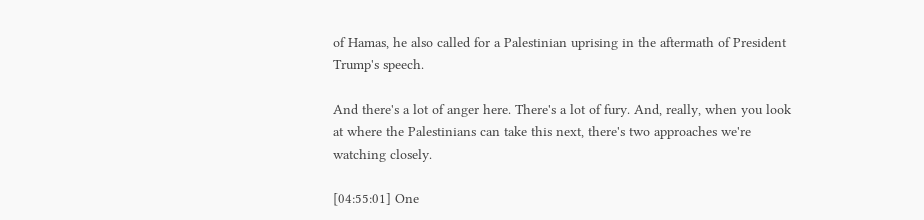of Hamas, he also called for a Palestinian uprising in the aftermath of President Trump's speech.

And there's a lot of anger here. There's a lot of fury. And, really, when you look at where the Palestinians can take this next, there's two approaches we're watching closely.

[04:55:01] One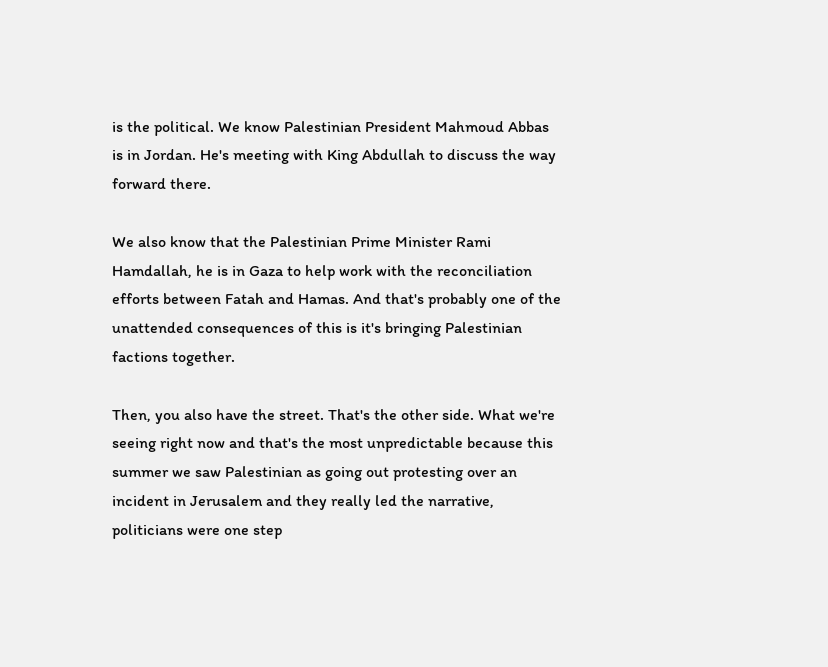is the political. We know Palestinian President Mahmoud Abbas is in Jordan. He's meeting with King Abdullah to discuss the way forward there.

We also know that the Palestinian Prime Minister Rami Hamdallah, he is in Gaza to help work with the reconciliation efforts between Fatah and Hamas. And that's probably one of the unattended consequences of this is it's bringing Palestinian factions together.

Then, you also have the street. That's the other side. What we're seeing right now and that's the most unpredictable because this summer we saw Palestinian as going out protesting over an incident in Jerusalem and they really led the narrative, politicians were one step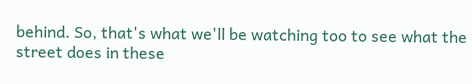behind. So, that's what we'll be watching too to see what the street does in these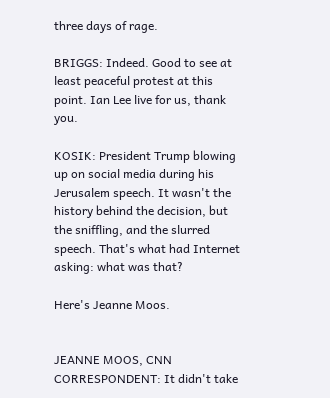three days of rage.

BRIGGS: Indeed. Good to see at least peaceful protest at this point. Ian Lee live for us, thank you.

KOSIK: President Trump blowing up on social media during his Jerusalem speech. It wasn't the history behind the decision, but the sniffling, and the slurred speech. That's what had Internet asking: what was that?

Here's Jeanne Moos.


JEANNE MOOS, CNN CORRESPONDENT: It didn't take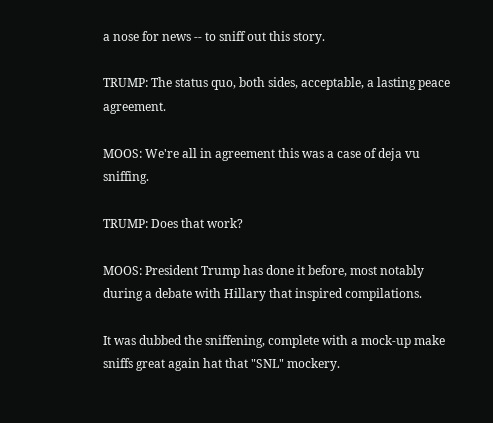a nose for news -- to sniff out this story.

TRUMP: The status quo, both sides, acceptable, a lasting peace agreement.

MOOS: We're all in agreement this was a case of deja vu sniffing.

TRUMP: Does that work?

MOOS: President Trump has done it before, most notably during a debate with Hillary that inspired compilations.

It was dubbed the sniffening, complete with a mock-up make sniffs great again hat that "SNL" mockery.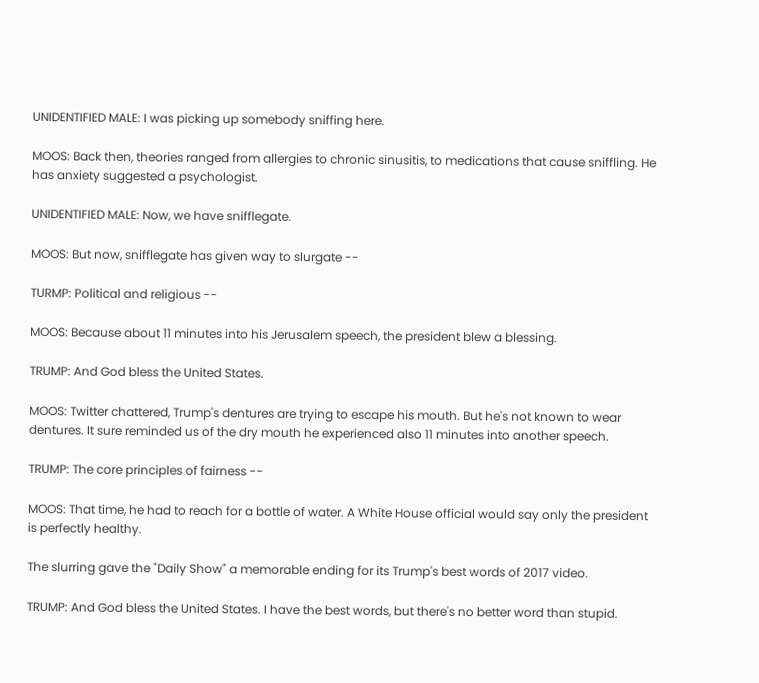UNIDENTIFIED MALE: I was picking up somebody sniffing here.

MOOS: Back then, theories ranged from allergies to chronic sinusitis, to medications that cause sniffling. He has anxiety suggested a psychologist.

UNIDENTIFIED MALE: Now, we have snifflegate.

MOOS: But now, snifflegate has given way to slurgate --

TURMP: Political and religious --

MOOS: Because about 11 minutes into his Jerusalem speech, the president blew a blessing.

TRUMP: And God bless the United States.

MOOS: Twitter chattered, Trump's dentures are trying to escape his mouth. But he's not known to wear dentures. It sure reminded us of the dry mouth he experienced also 11 minutes into another speech.

TRUMP: The core principles of fairness --

MOOS: That time, he had to reach for a bottle of water. A White House official would say only the president is perfectly healthy.

The slurring gave the "Daily Show" a memorable ending for its Trump's best words of 2017 video.

TRUMP: And God bless the United States. I have the best words, but there's no better word than stupid.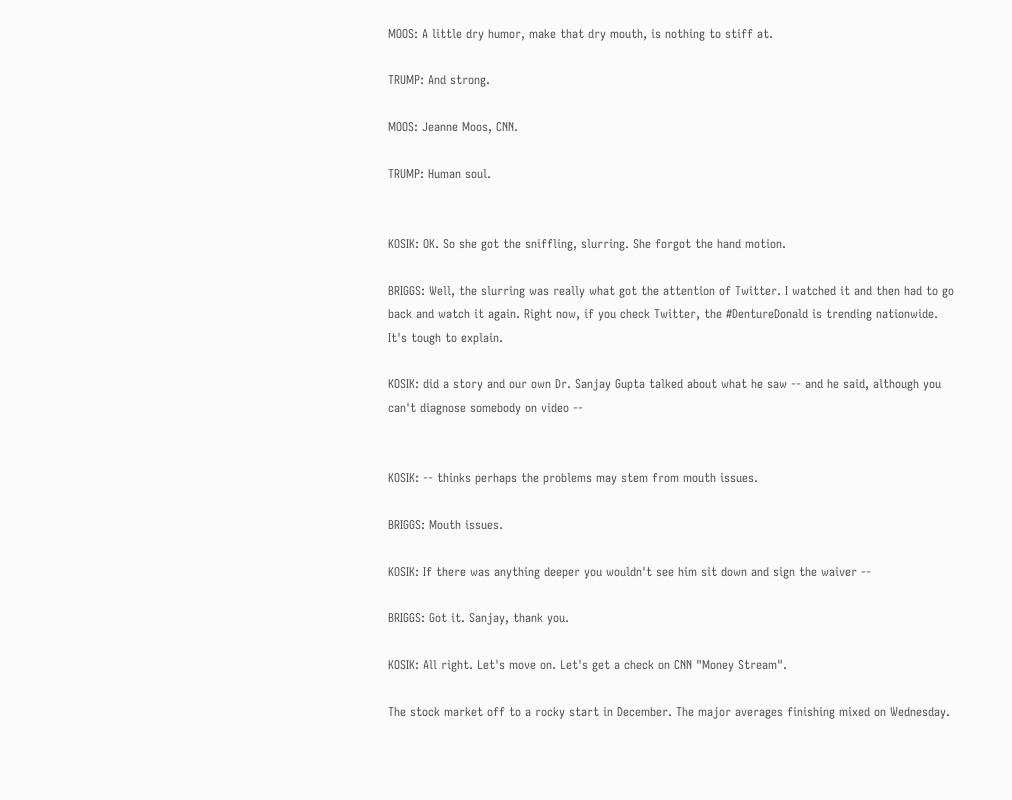MOOS: A little dry humor, make that dry mouth, is nothing to stiff at.

TRUMP: And strong.

MOOS: Jeanne Moos, CNN.

TRUMP: Human soul.


KOSIK: OK. So she got the sniffling, slurring. She forgot the hand motion.

BRIGGS: Well, the slurring was really what got the attention of Twitter. I watched it and then had to go back and watch it again. Right now, if you check Twitter, the #DentureDonald is trending nationwide. It's tough to explain.

KOSIK: did a story and our own Dr. Sanjay Gupta talked about what he saw -- and he said, although you can't diagnose somebody on video --


KOSIK: -- thinks perhaps the problems may stem from mouth issues.

BRIGGS: Mouth issues.

KOSIK: If there was anything deeper you wouldn't see him sit down and sign the waiver --

BRIGGS: Got it. Sanjay, thank you.

KOSIK: All right. Let's move on. Let's get a check on CNN "Money Stream".

The stock market off to a rocky start in December. The major averages finishing mixed on Wednesday.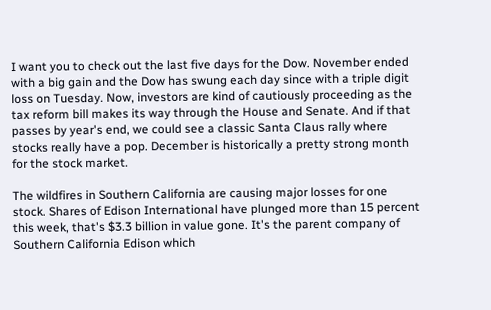I want you to check out the last five days for the Dow. November ended with a big gain and the Dow has swung each day since with a triple digit loss on Tuesday. Now, investors are kind of cautiously proceeding as the tax reform bill makes its way through the House and Senate. And if that passes by year's end, we could see a classic Santa Claus rally where stocks really have a pop. December is historically a pretty strong month for the stock market.

The wildfires in Southern California are causing major losses for one stock. Shares of Edison International have plunged more than 15 percent this week, that's $3.3 billion in value gone. It's the parent company of Southern California Edison which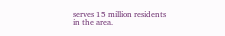serves 15 million residents in the area.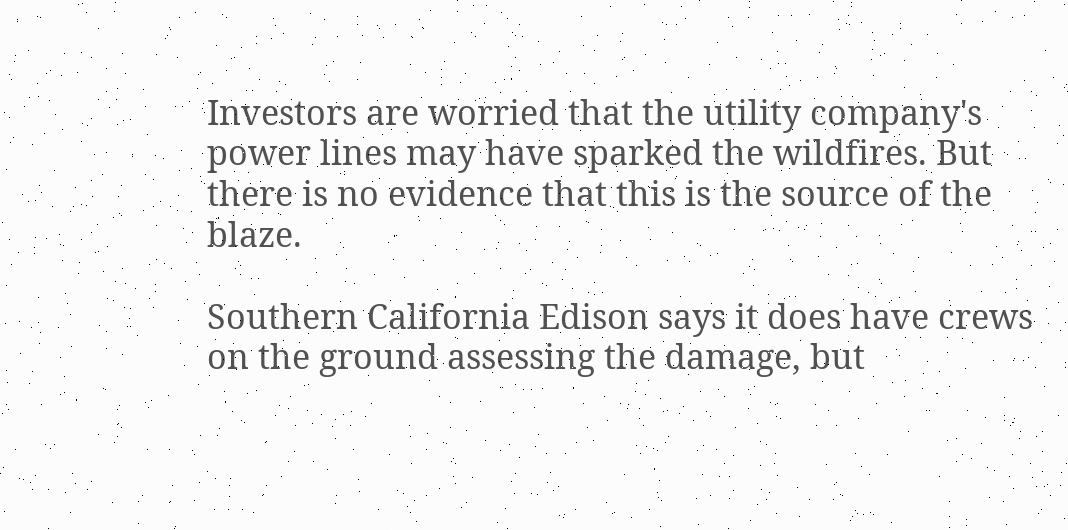Investors are worried that the utility company's power lines may have sparked the wildfires. But there is no evidence that this is the source of the blaze.

Southern California Edison says it does have crews on the ground assessing the damage, but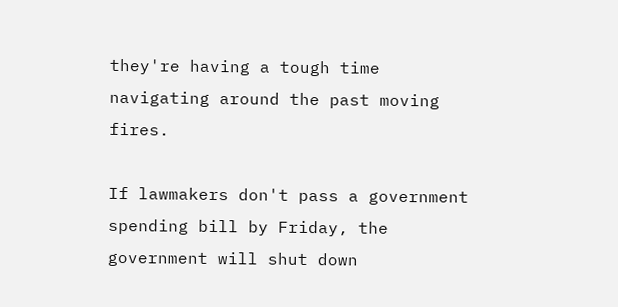they're having a tough time navigating around the past moving fires.

If lawmakers don't pass a government spending bill by Friday, the government will shut down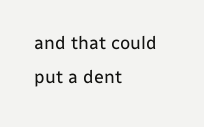and that could put a dent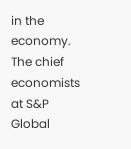in the economy. The chief economists at S&P Global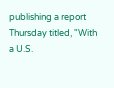publishing a report Thursday titled, "With a U.S.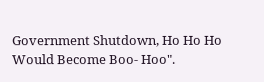Government Shutdown, Ho Ho Ho Would Become Boo- Hoo".